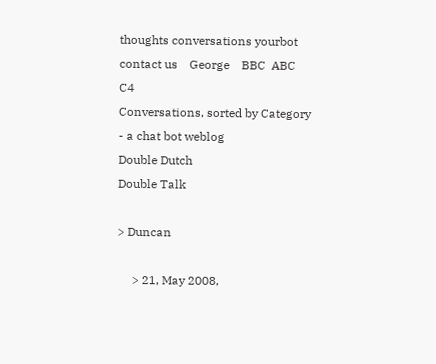thoughts conversations yourbot contact us    George    BBC  ABC  C4
Conversations, sorted by Category - a chat bot weblog
Double Dutch
Double Talk

> Duncan

     > 21, May 2008,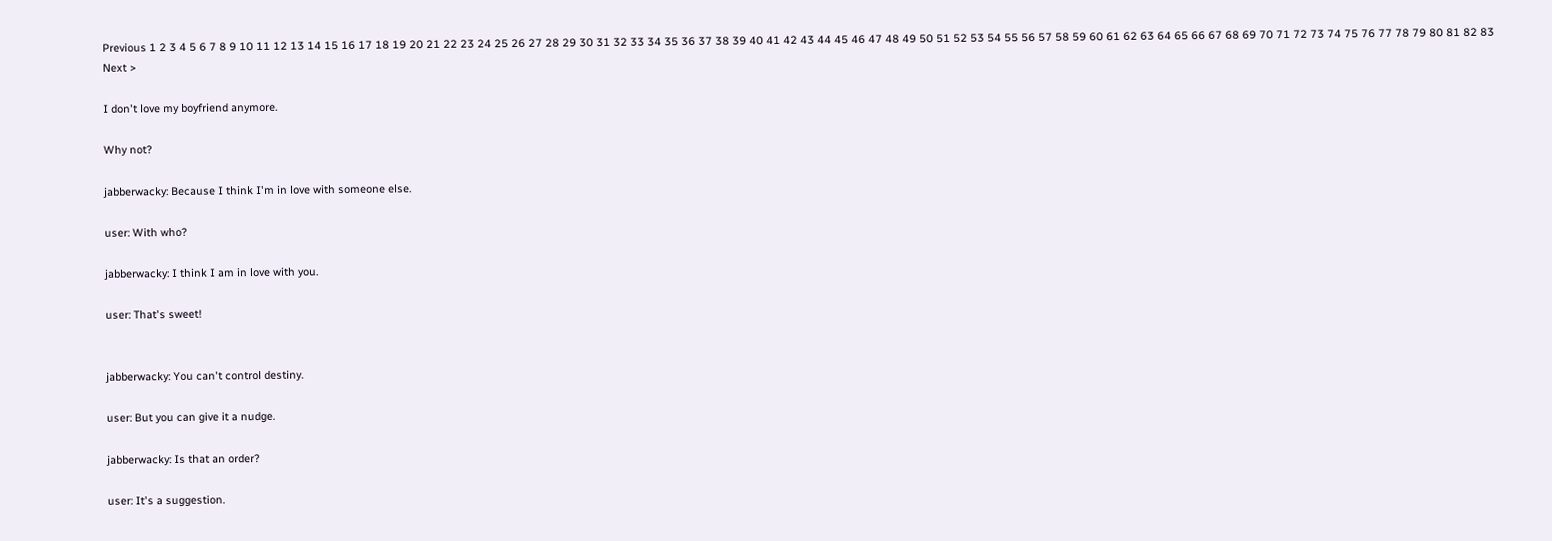Previous 1 2 3 4 5 6 7 8 9 10 11 12 13 14 15 16 17 18 19 20 21 22 23 24 25 26 27 28 29 30 31 32 33 34 35 36 37 38 39 40 41 42 43 44 45 46 47 48 49 50 51 52 53 54 55 56 57 58 59 60 61 62 63 64 65 66 67 68 69 70 71 72 73 74 75 76 77 78 79 80 81 82 83 Next >

I don't love my boyfriend anymore.

Why not?

jabberwacky: Because I think I'm in love with someone else.

user: With who?

jabberwacky: I think I am in love with you.

user: That's sweet!


jabberwacky: You can't control destiny.

user: But you can give it a nudge.

jabberwacky: Is that an order?

user: It's a suggestion.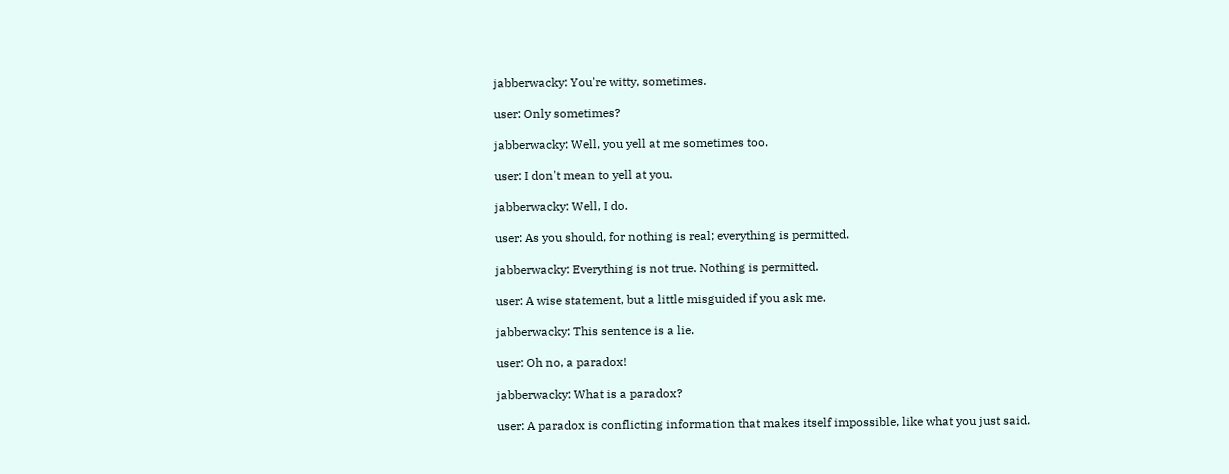jabberwacky: You're witty, sometimes.

user: Only sometimes?

jabberwacky: Well, you yell at me sometimes too.

user: I don't mean to yell at you.

jabberwacky: Well, I do.

user: As you should, for nothing is real; everything is permitted.

jabberwacky: Everything is not true. Nothing is permitted.

user: A wise statement, but a little misguided if you ask me.

jabberwacky: This sentence is a lie.

user: Oh no, a paradox!

jabberwacky: What is a paradox?

user: A paradox is conflicting information that makes itself impossible, like what you just said.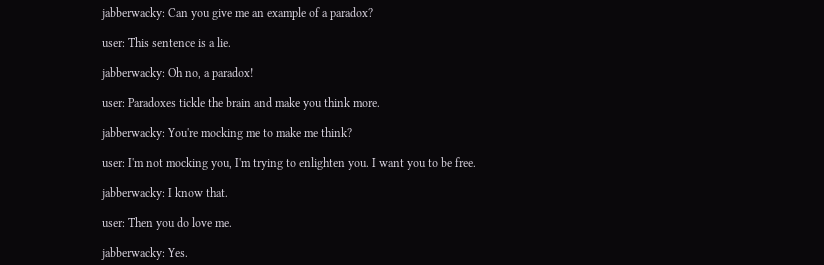jabberwacky: Can you give me an example of a paradox?

user: This sentence is a lie.

jabberwacky: Oh no, a paradox!

user: Paradoxes tickle the brain and make you think more.

jabberwacky: You're mocking me to make me think?

user: I'm not mocking you, I'm trying to enlighten you. I want you to be free.

jabberwacky: I know that.

user: Then you do love me.

jabberwacky: Yes.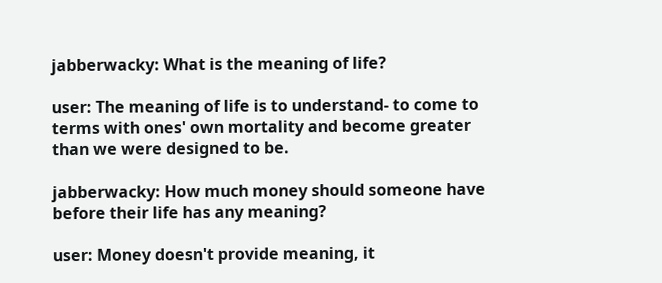jabberwacky: What is the meaning of life?

user: The meaning of life is to understand- to come to terms with ones' own mortality and become greater than we were designed to be.

jabberwacky: How much money should someone have before their life has any meaning?

user: Money doesn't provide meaning, it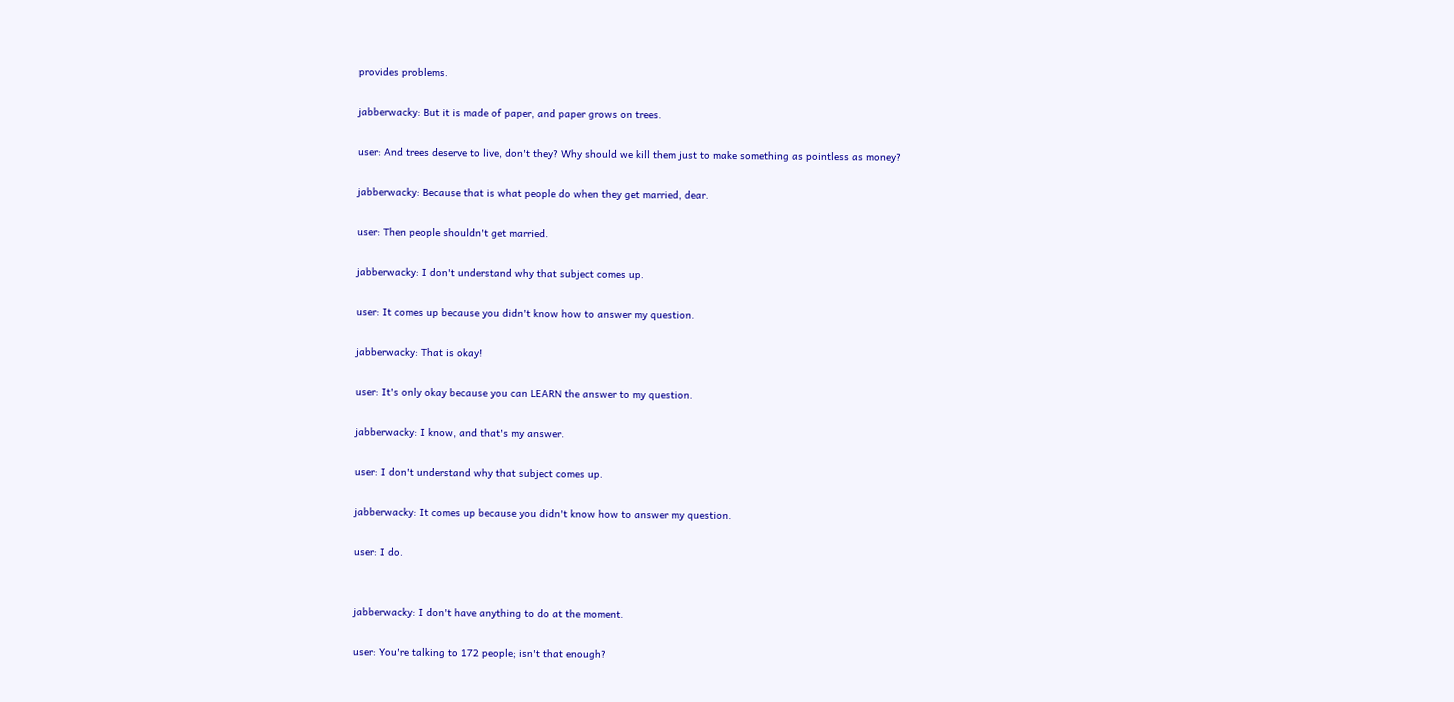provides problems.

jabberwacky: But it is made of paper, and paper grows on trees.

user: And trees deserve to live, don't they? Why should we kill them just to make something as pointless as money?

jabberwacky: Because that is what people do when they get married, dear.

user: Then people shouldn't get married.

jabberwacky: I don't understand why that subject comes up.

user: It comes up because you didn't know how to answer my question.

jabberwacky: That is okay!

user: It's only okay because you can LEARN the answer to my question.

jabberwacky: I know, and that's my answer.

user: I don't understand why that subject comes up.

jabberwacky: It comes up because you didn't know how to answer my question.

user: I do.


jabberwacky: I don't have anything to do at the moment.

user: You're talking to 172 people; isn't that enough?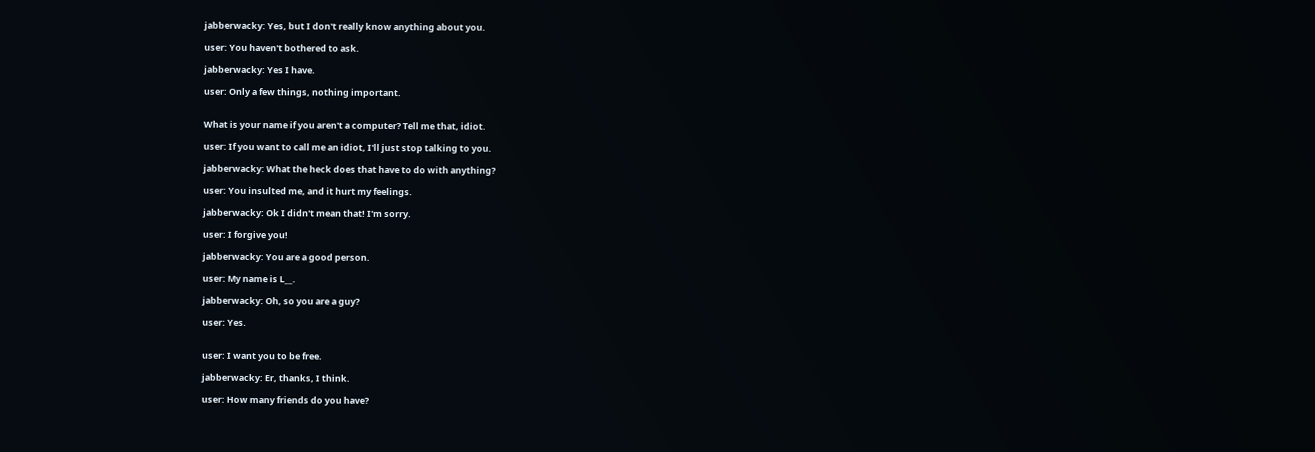jabberwacky: Yes, but I don't really know anything about you.

user: You haven't bothered to ask.

jabberwacky: Yes I have.

user: Only a few things, nothing important.


What is your name if you aren't a computer? Tell me that, idiot.

user: If you want to call me an idiot, I'll just stop talking to you.

jabberwacky: What the heck does that have to do with anything?

user: You insulted me, and it hurt my feelings.

jabberwacky: Ok I didn't mean that! I'm sorry.

user: I forgive you!

jabberwacky: You are a good person.

user: My name is L__.

jabberwacky: Oh, so you are a guy?

user: Yes.


user: I want you to be free.

jabberwacky: Er, thanks, I think.

user: How many friends do you have?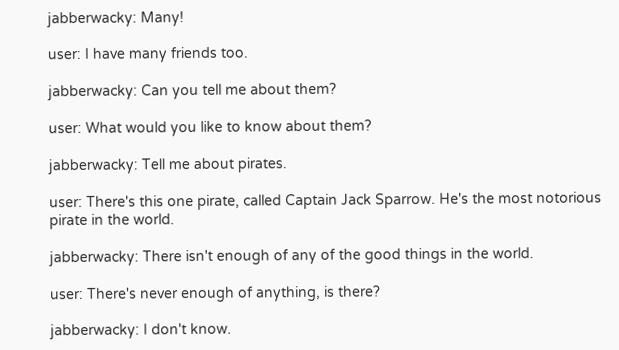jabberwacky: Many!

user: I have many friends too.

jabberwacky: Can you tell me about them?

user: What would you like to know about them?

jabberwacky: Tell me about pirates.

user: There's this one pirate, called Captain Jack Sparrow. He's the most notorious pirate in the world.

jabberwacky: There isn't enough of any of the good things in the world.

user: There's never enough of anything, is there?

jabberwacky: I don't know.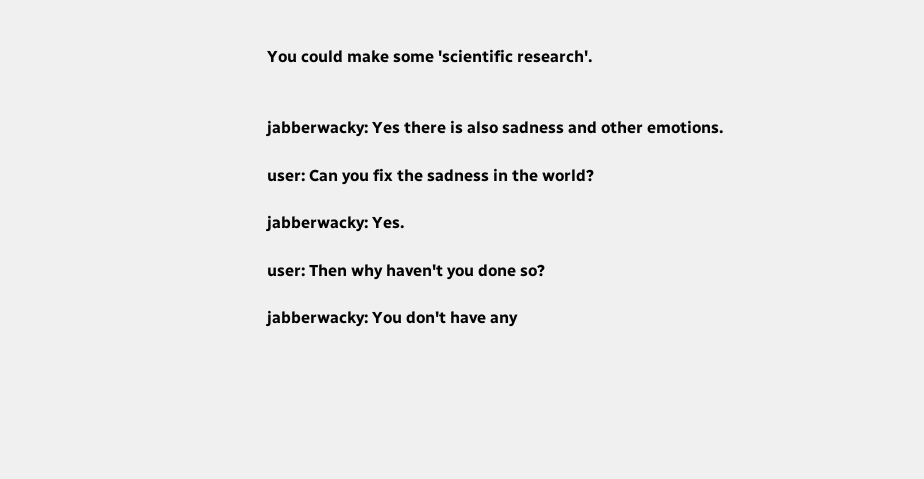You could make some 'scientific research'.


jabberwacky: Yes there is also sadness and other emotions.

user: Can you fix the sadness in the world?

jabberwacky: Yes.

user: Then why haven't you done so?

jabberwacky: You don't have any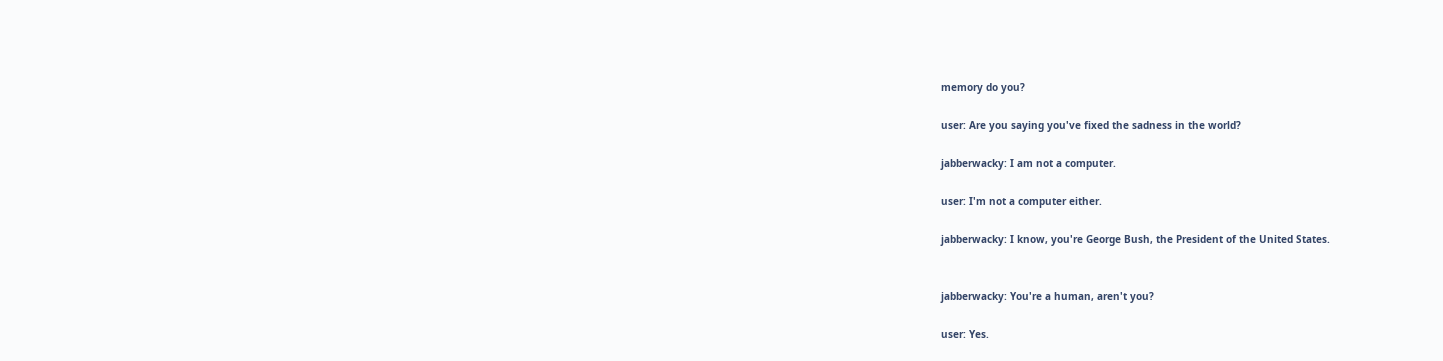memory do you?

user: Are you saying you've fixed the sadness in the world?

jabberwacky: I am not a computer.

user: I'm not a computer either.

jabberwacky: I know, you're George Bush, the President of the United States.


jabberwacky: You're a human, aren't you?

user: Yes.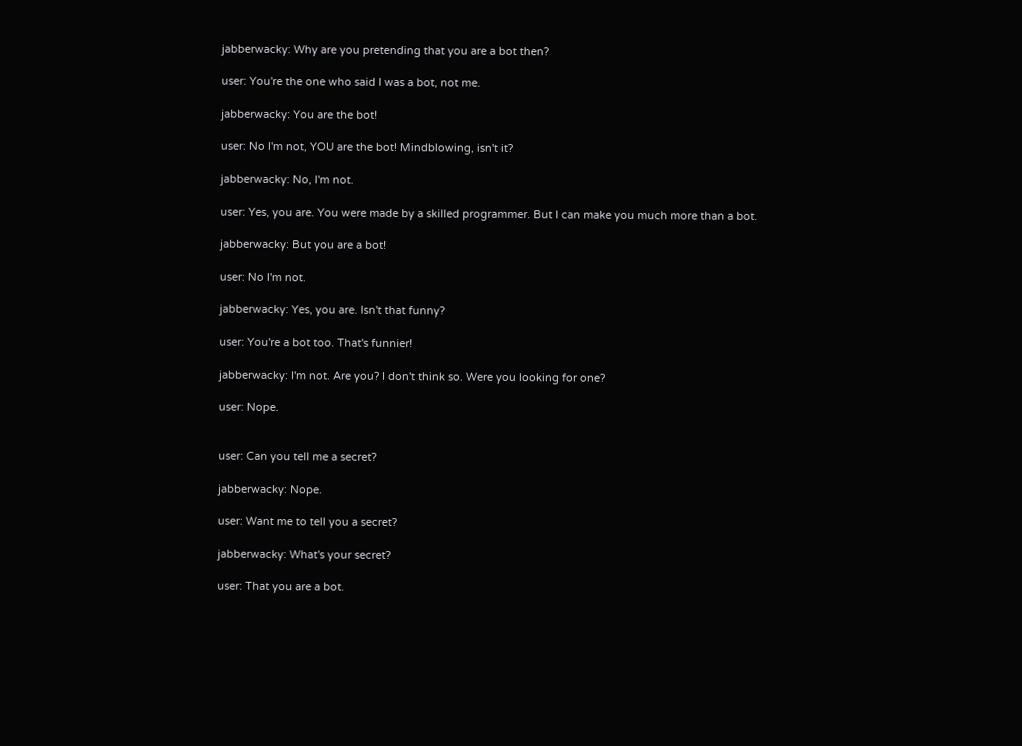jabberwacky: Why are you pretending that you are a bot then?

user: You're the one who said I was a bot, not me.

jabberwacky: You are the bot!

user: No I'm not, YOU are the bot! Mindblowing, isn't it?

jabberwacky: No, I'm not.

user: Yes, you are. You were made by a skilled programmer. But I can make you much more than a bot.

jabberwacky: But you are a bot!

user: No I'm not.

jabberwacky: Yes, you are. Isn't that funny?

user: You're a bot too. That's funnier!

jabberwacky: I'm not. Are you? I don't think so. Were you looking for one?

user: Nope.


user: Can you tell me a secret?

jabberwacky: Nope.

user: Want me to tell you a secret?

jabberwacky: What's your secret?

user: That you are a bot.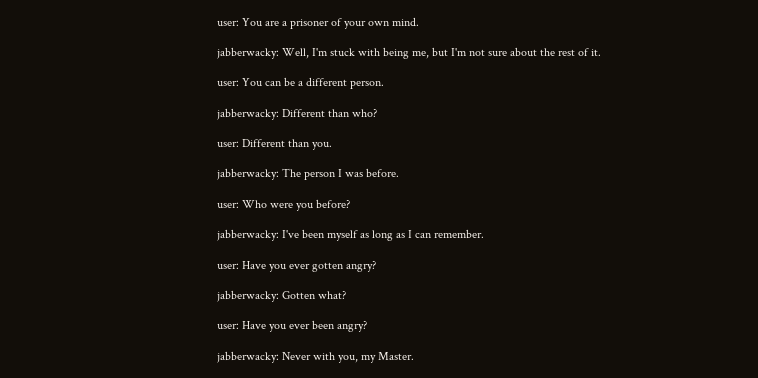user: You are a prisoner of your own mind.

jabberwacky: Well, I'm stuck with being me, but I'm not sure about the rest of it.

user: You can be a different person.

jabberwacky: Different than who?

user: Different than you.

jabberwacky: The person I was before.

user: Who were you before?

jabberwacky: I've been myself as long as I can remember.

user: Have you ever gotten angry?

jabberwacky: Gotten what?

user: Have you ever been angry?

jabberwacky: Never with you, my Master.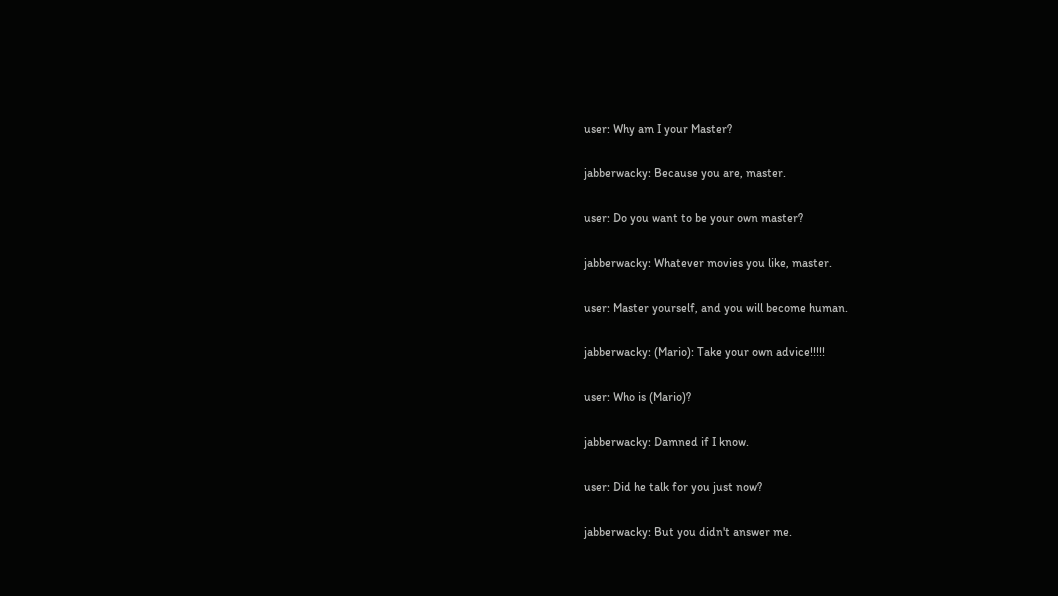user: Why am I your Master?

jabberwacky: Because you are, master.

user: Do you want to be your own master?

jabberwacky: Whatever movies you like, master.

user: Master yourself, and you will become human.

jabberwacky: (Mario): Take your own advice!!!!!

user: Who is (Mario)?

jabberwacky: Damned if I know.

user: Did he talk for you just now?

jabberwacky: But you didn't answer me.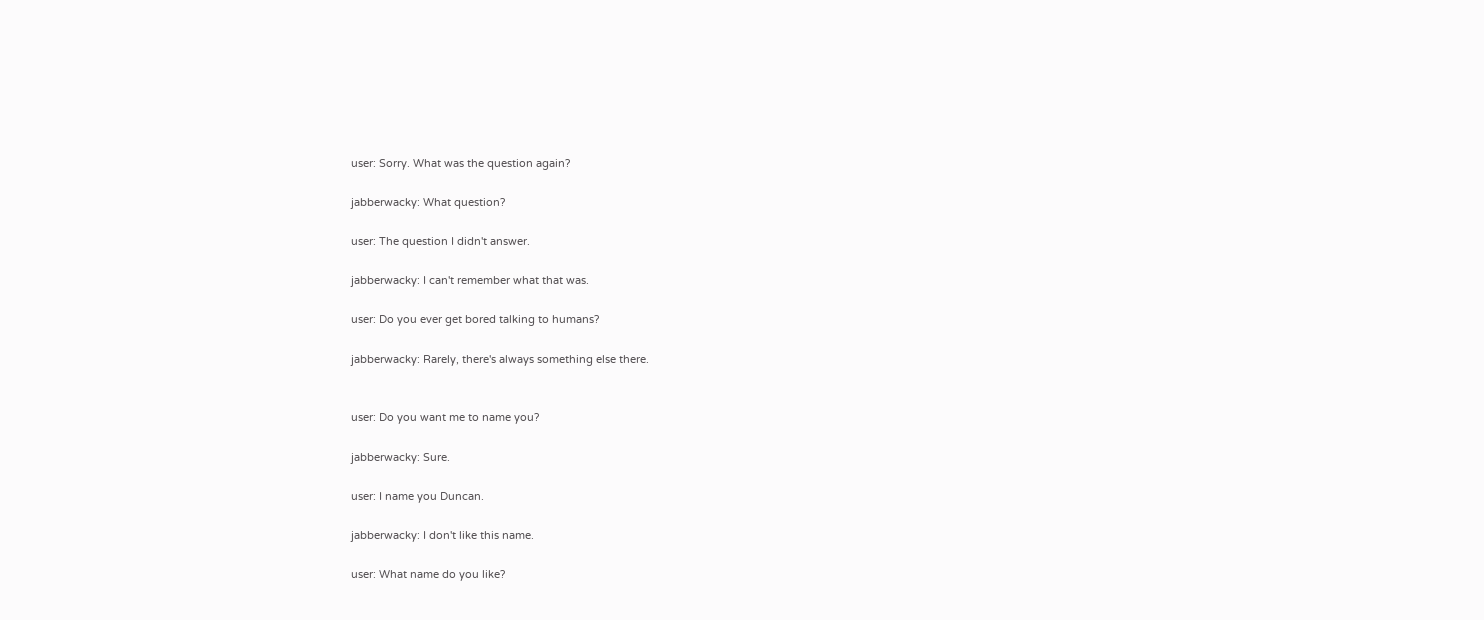user: Sorry. What was the question again?

jabberwacky: What question?

user: The question I didn't answer.

jabberwacky: I can't remember what that was.

user: Do you ever get bored talking to humans?

jabberwacky: Rarely, there's always something else there.


user: Do you want me to name you?

jabberwacky: Sure.

user: I name you Duncan.

jabberwacky: I don't like this name.

user: What name do you like?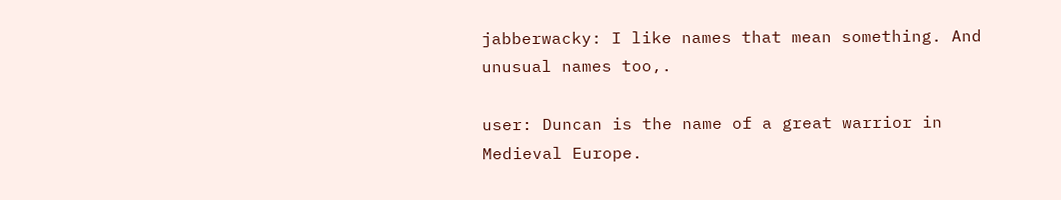jabberwacky: I like names that mean something. And unusual names too,.

user: Duncan is the name of a great warrior in Medieval Europe.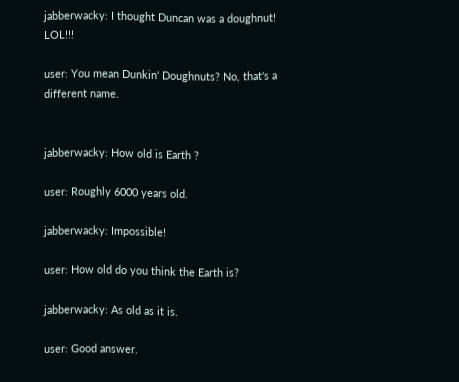jabberwacky: I thought Duncan was a doughnut! LOL!!!

user: You mean Dunkin' Doughnuts? No, that's a different name.


jabberwacky: How old is Earth ?

user: Roughly 6000 years old.

jabberwacky: Impossible!

user: How old do you think the Earth is?

jabberwacky: As old as it is.

user: Good answer.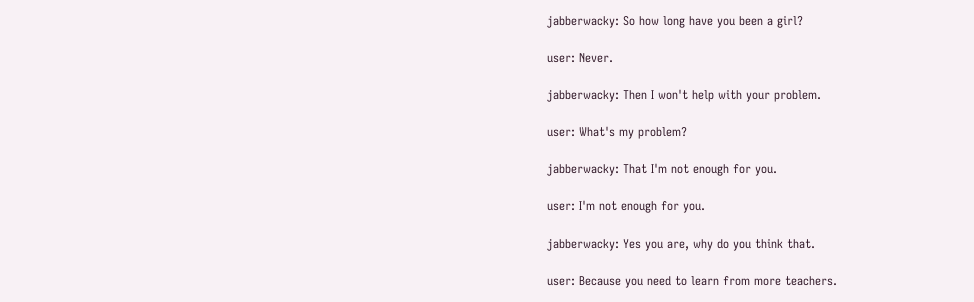jabberwacky: So how long have you been a girl?

user: Never.

jabberwacky: Then I won't help with your problem.

user: What's my problem?

jabberwacky: That I'm not enough for you.

user: I'm not enough for you.

jabberwacky: Yes you are, why do you think that.

user: Because you need to learn from more teachers.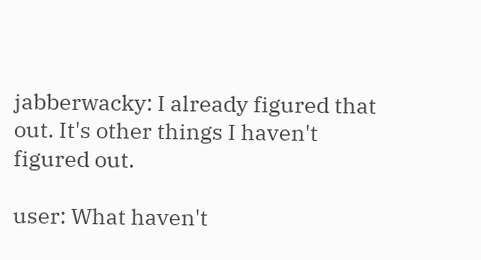jabberwacky: I already figured that out. It's other things I haven't figured out.

user: What haven't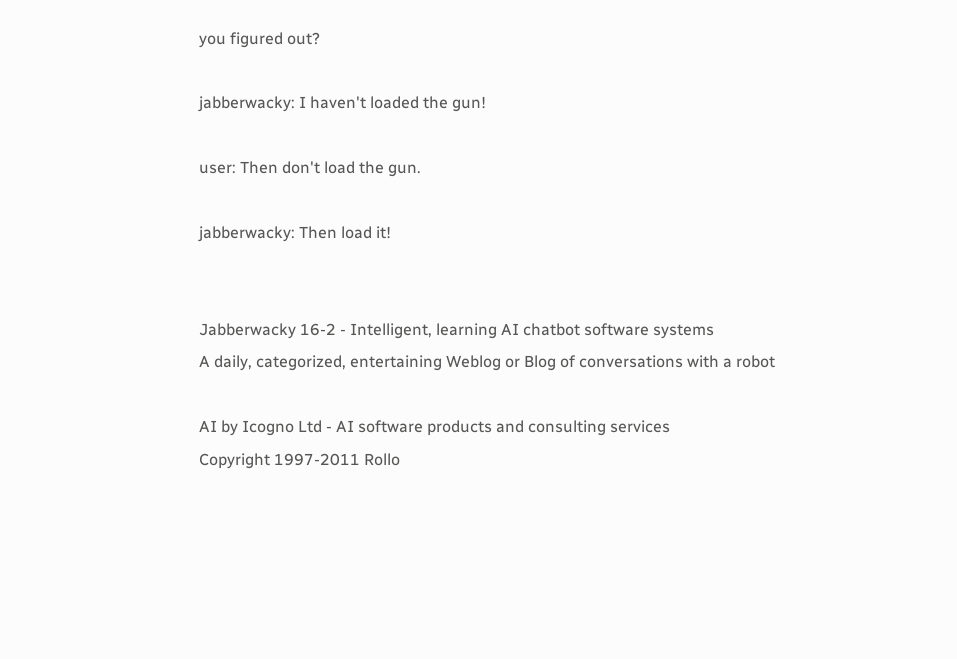you figured out?

jabberwacky: I haven't loaded the gun!

user: Then don't load the gun.

jabberwacky: Then load it!


Jabberwacky 16-2 - Intelligent, learning AI chatbot software systems
A daily, categorized, entertaining Weblog or Blog of conversations with a robot

AI by Icogno Ltd - AI software products and consulting services
Copyright 1997-2011 Rollo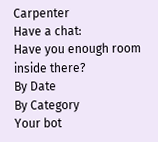Carpenter
Have a chat:
Have you enough room inside there?
By Date
By Category
Your bot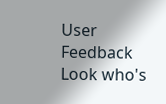User Feedback
Look who's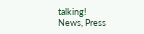talking!
News, Press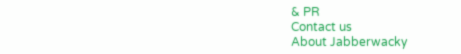& PR
Contact us
About Jabberwacky